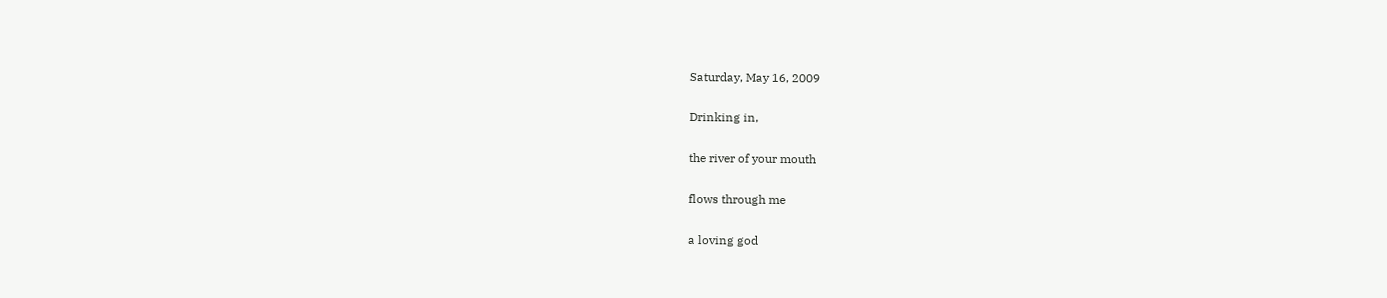Saturday, May 16, 2009

Drinking in,

the river of your mouth

flows through me

a loving god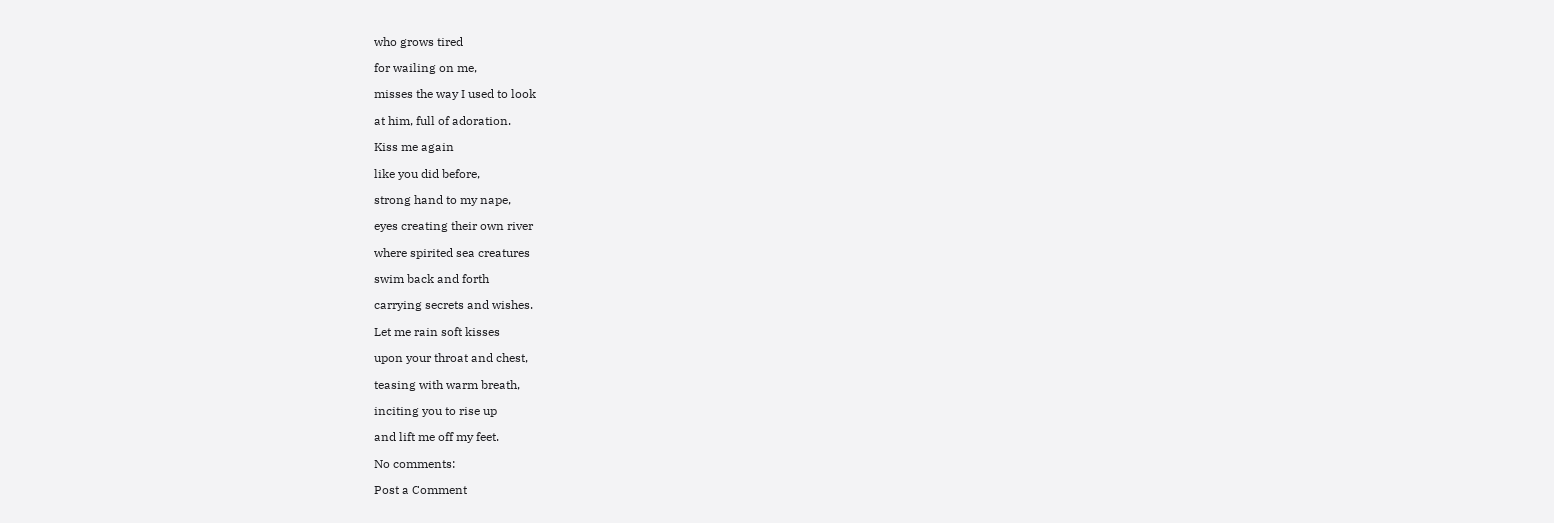who grows tired

for wailing on me,

misses the way I used to look

at him, full of adoration.

Kiss me again

like you did before,

strong hand to my nape,

eyes creating their own river

where spirited sea creatures

swim back and forth

carrying secrets and wishes.

Let me rain soft kisses

upon your throat and chest,

teasing with warm breath,

inciting you to rise up

and lift me off my feet.

No comments:

Post a Comment